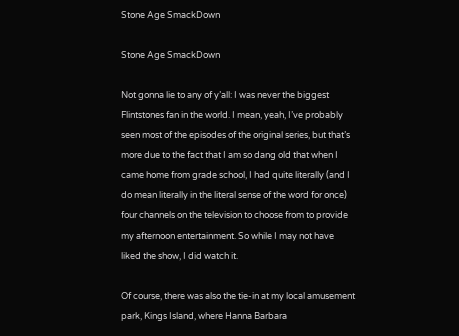Stone Age SmackDown

Stone Age SmackDown

Not gonna lie to any of y’all: I was never the biggest Flintstones fan in the world. I mean, yeah, I’ve probably seen most of the episodes of the original series, but that’s more due to the fact that I am so dang old that when I came home from grade school, I had quite literally (and I do mean literally in the literal sense of the word for once) four channels on the television to choose from to provide my afternoon entertainment. So while I may not have liked the show, I did watch it.

Of course, there was also the tie-in at my local amusement park, Kings Island, where Hanna Barbara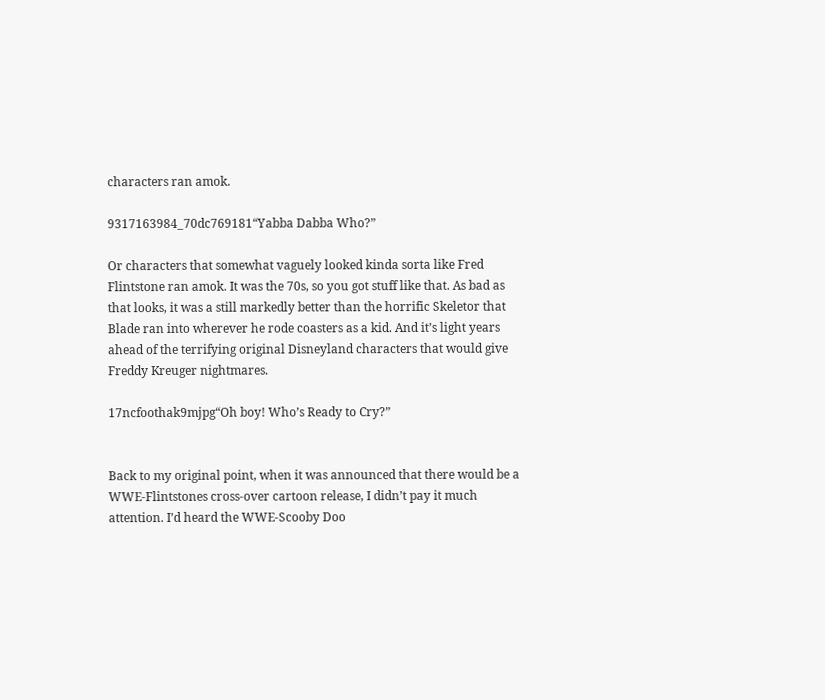characters ran amok.

9317163984_70dc769181“Yabba Dabba Who?”

Or characters that somewhat vaguely looked kinda sorta like Fred Flintstone ran amok. It was the 70s, so you got stuff like that. As bad as that looks, it was a still markedly better than the horrific Skeletor that Blade ran into wherever he rode coasters as a kid. And it’s light years ahead of the terrifying original Disneyland characters that would give Freddy Kreuger nightmares.

17ncfoothak9mjpg“Oh boy! Who’s Ready to Cry?”


Back to my original point, when it was announced that there would be a WWE-Flintstones cross-over cartoon release, I didn’t pay it much attention. I’d heard the WWE-Scooby Doo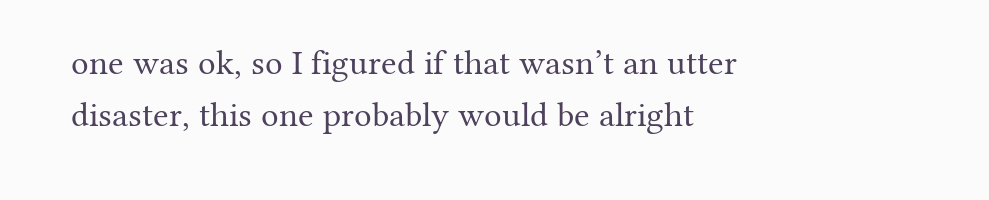one was ok, so I figured if that wasn’t an utter disaster, this one probably would be alright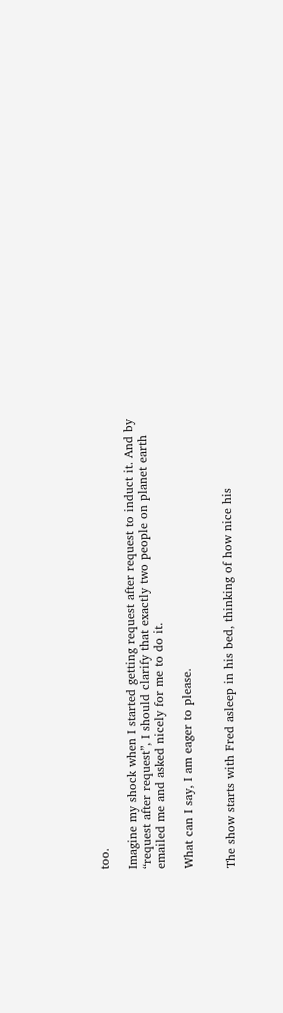too.

Imagine my shock when I started getting request after request to induct it. And by “request after request”, I should clarify that exactly two people on planet earth emailed me and asked nicely for me to do it.

What can I say, I am eager to please.


The show starts with Fred asleep in his bed, thinking of how nice his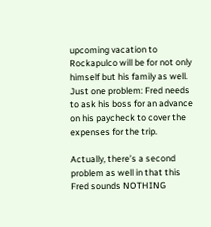upcoming vacation to Rockapulco will be for not only himself but his family as well. Just one problem: Fred needs to ask his boss for an advance on his paycheck to cover the expenses for the trip.

Actually, there’s a second problem as well in that this Fred sounds NOTHING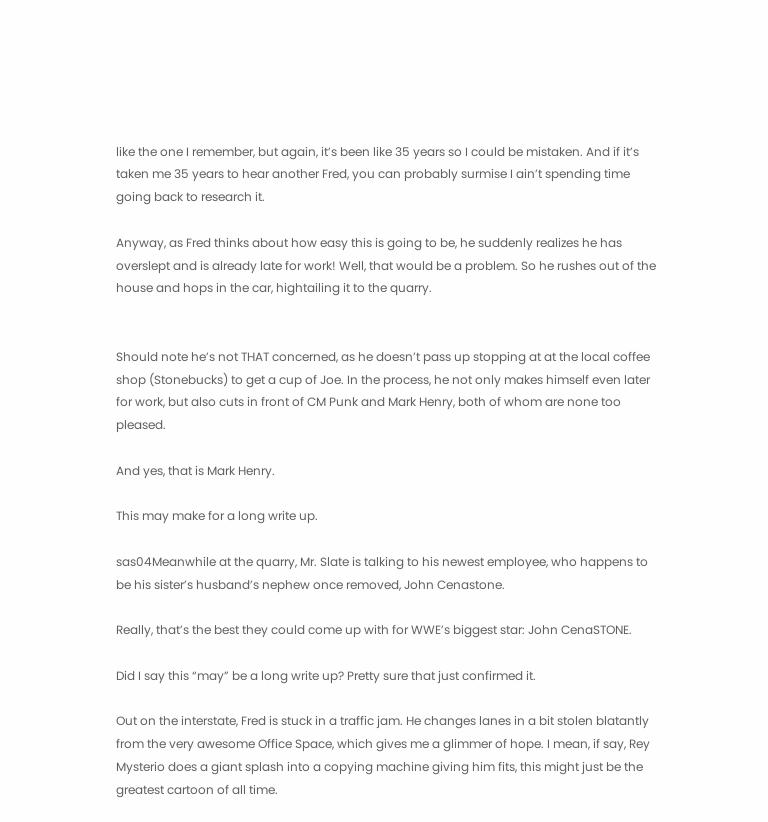like the one I remember, but again, it’s been like 35 years so I could be mistaken. And if it’s taken me 35 years to hear another Fred, you can probably surmise I ain’t spending time going back to research it.

Anyway, as Fred thinks about how easy this is going to be, he suddenly realizes he has overslept and is already late for work! Well, that would be a problem. So he rushes out of the house and hops in the car, hightailing it to the quarry.


Should note he’s not THAT concerned, as he doesn’t pass up stopping at at the local coffee shop (Stonebucks) to get a cup of Joe. In the process, he not only makes himself even later for work, but also cuts in front of CM Punk and Mark Henry, both of whom are none too pleased.

And yes, that is Mark Henry.

This may make for a long write up.

sas04Meanwhile at the quarry, Mr. Slate is talking to his newest employee, who happens to be his sister’s husband’s nephew once removed, John Cenastone.

Really, that’s the best they could come up with for WWE’s biggest star: John CenaSTONE.

Did I say this “may” be a long write up? Pretty sure that just confirmed it.

Out on the interstate, Fred is stuck in a traffic jam. He changes lanes in a bit stolen blatantly from the very awesome Office Space, which gives me a glimmer of hope. I mean, if say, Rey Mysterio does a giant splash into a copying machine giving him fits, this might just be the greatest cartoon of all time.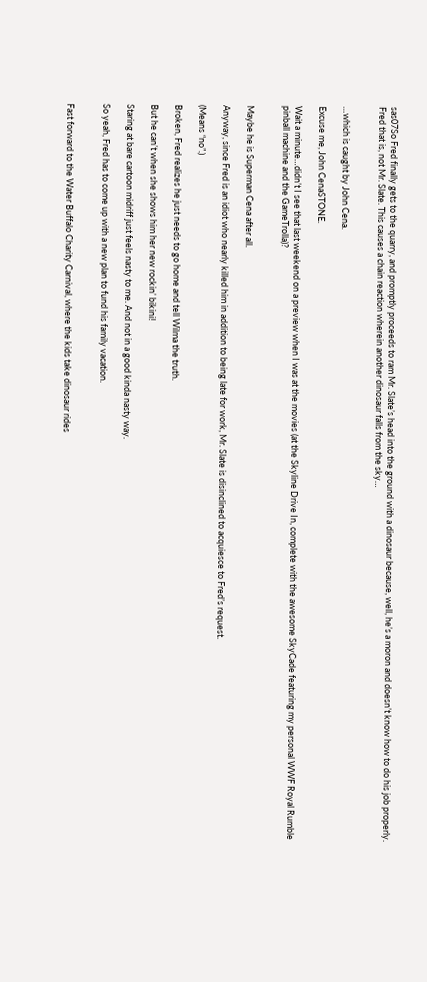sas07So Fred finally gets to the quarry, and promptly proceeds to ram Mr. Slate’s head into the ground with a dinosaur because, well, he’s a moron and doesn’t know how to do his job properly. Fred that is, not Mr. Slate. This causes a chain reaction wherein another dinosaur falls from the sky…


…which is caught by John Cena.

Excuse me, John CenaSTONE.

Wait a minute…didn’t I see that last weekend on a preview when I was at the movies (at the Skyline Drive In, complete with the awesome SkyCade featuring my personal WWF Royal Rumble pinball machine and the GameTrolla)?


Maybe he is Superman Cena after all.

Anyway, since Fred is an idiot who nearly killed him in addition to being late for work, Mr. Slate is disinclined to acquiesce to Fred’s request.

(Means “no”.)

Broken, Fred realizes he just needs to go home and tell Wilma the truth.

But he can’t when she shows him her new rockin’ bikini!

Staring at bare cartoon midriff just feels nasty to me. And not in a good kinda nasty way.

So yeah, Fred has to come up with a new plan to fund his family vacation.


Fast forward to the Water Buffalo Charity Carnival, where the kids take dinosaur rides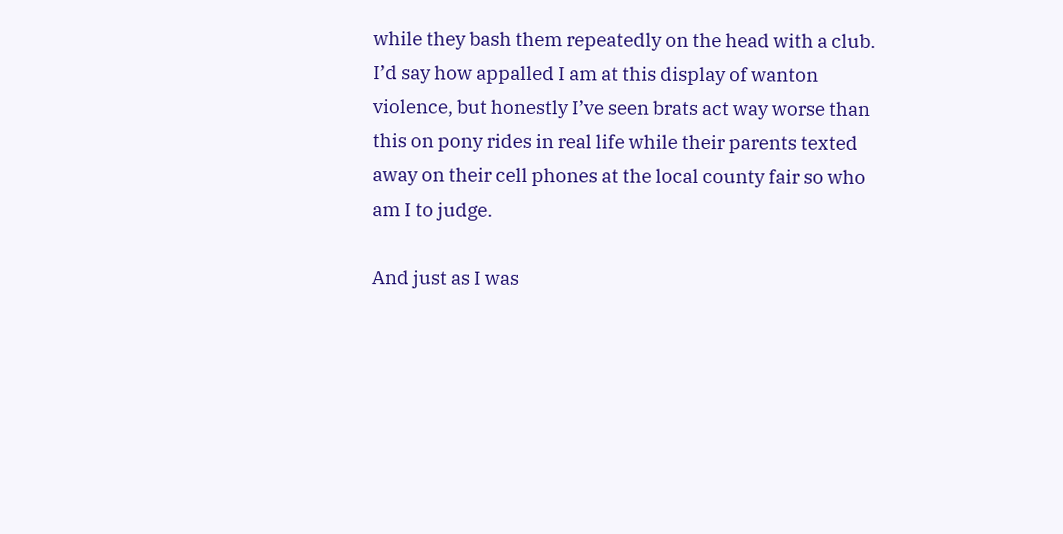while they bash them repeatedly on the head with a club. I’d say how appalled I am at this display of wanton violence, but honestly I’ve seen brats act way worse than this on pony rides in real life while their parents texted away on their cell phones at the local county fair so who am I to judge.

And just as I was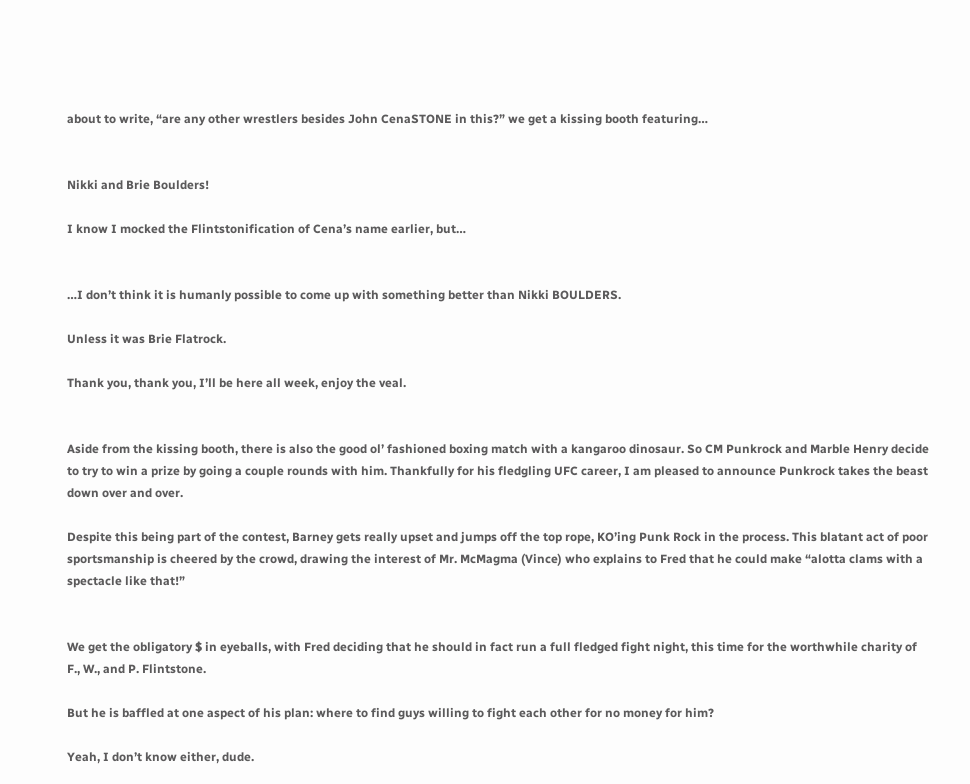about to write, “are any other wrestlers besides John CenaSTONE in this?” we get a kissing booth featuring…


Nikki and Brie Boulders!

I know I mocked the Flintstonification of Cena’s name earlier, but…


…I don’t think it is humanly possible to come up with something better than Nikki BOULDERS.

Unless it was Brie Flatrock.

Thank you, thank you, I’ll be here all week, enjoy the veal.


Aside from the kissing booth, there is also the good ol’ fashioned boxing match with a kangaroo dinosaur. So CM Punkrock and Marble Henry decide to try to win a prize by going a couple rounds with him. Thankfully for his fledgling UFC career, I am pleased to announce Punkrock takes the beast down over and over.

Despite this being part of the contest, Barney gets really upset and jumps off the top rope, KO’ing Punk Rock in the process. This blatant act of poor sportsmanship is cheered by the crowd, drawing the interest of Mr. McMagma (Vince) who explains to Fred that he could make “alotta clams with a spectacle like that!”


We get the obligatory $ in eyeballs, with Fred deciding that he should in fact run a full fledged fight night, this time for the worthwhile charity of F., W., and P. Flintstone.

But he is baffled at one aspect of his plan: where to find guys willing to fight each other for no money for him?

Yeah, I don’t know either, dude.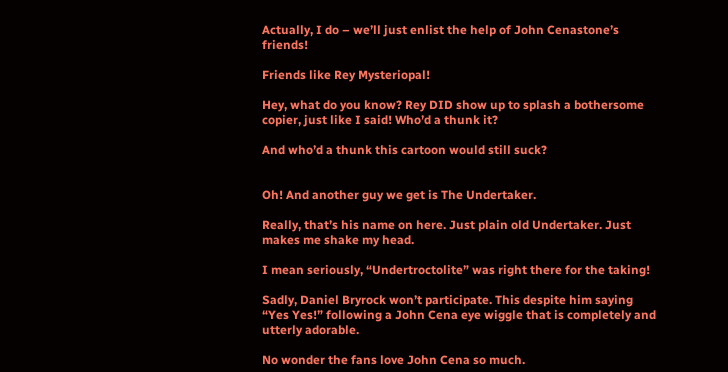Actually, I do – we’ll just enlist the help of John Cenastone’s friends!

Friends like Rey Mysteriopal!

Hey, what do you know? Rey DID show up to splash a bothersome copier, just like I said! Who’d a thunk it?

And who’d a thunk this cartoon would still suck?


Oh! And another guy we get is The Undertaker.

Really, that’s his name on here. Just plain old Undertaker. Just makes me shake my head.

I mean seriously, “Undertroctolite” was right there for the taking!

Sadly, Daniel Bryrock won’t participate. This despite him saying “Yes Yes!” following a John Cena eye wiggle that is completely and utterly adorable.

No wonder the fans love John Cena so much.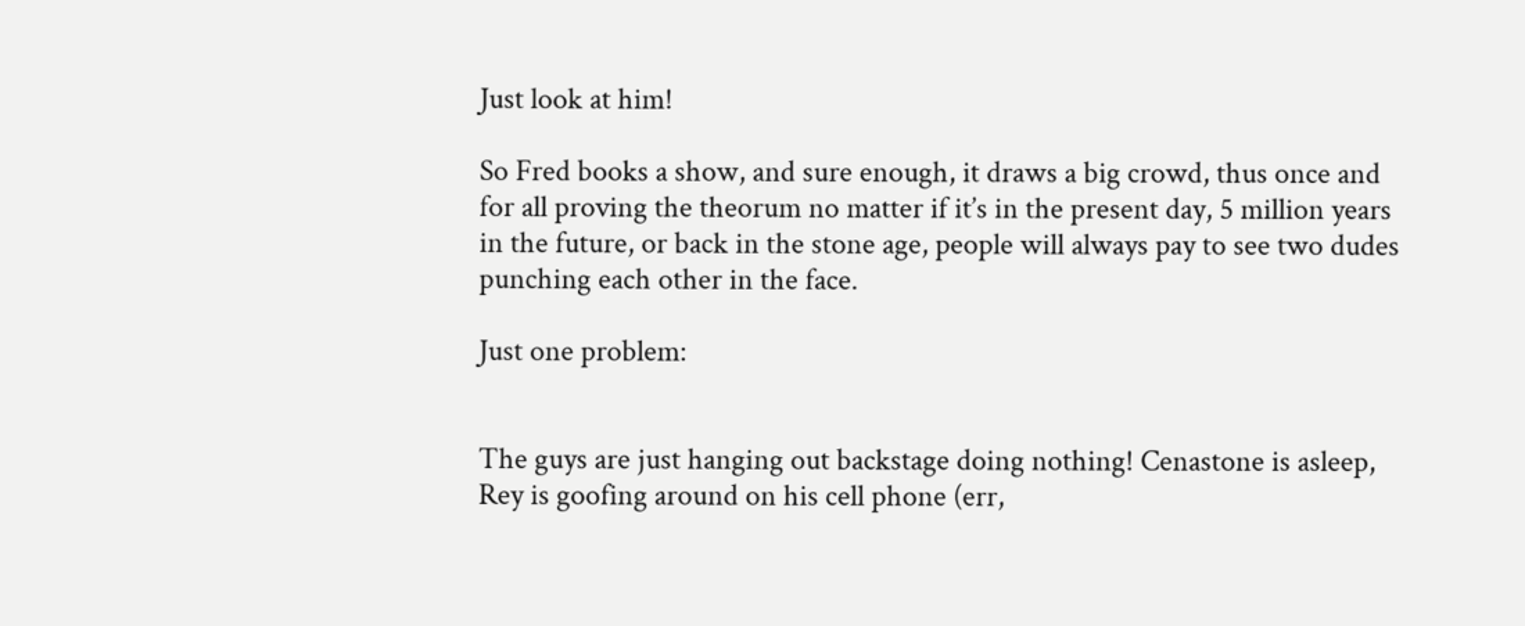Just look at him!

So Fred books a show, and sure enough, it draws a big crowd, thus once and for all proving the theorum no matter if it’s in the present day, 5 million years in the future, or back in the stone age, people will always pay to see two dudes punching each other in the face.

Just one problem:


The guys are just hanging out backstage doing nothing! Cenastone is asleep, Rey is goofing around on his cell phone (err,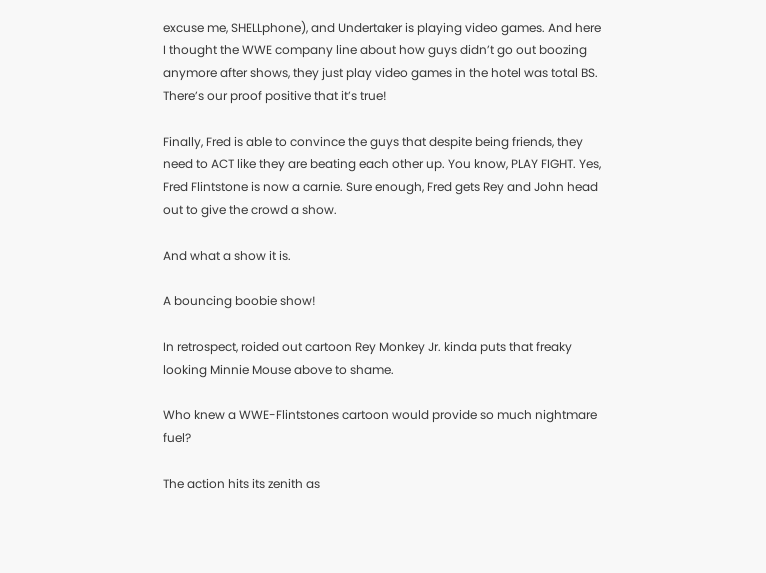excuse me, SHELLphone), and Undertaker is playing video games. And here I thought the WWE company line about how guys didn’t go out boozing anymore after shows, they just play video games in the hotel was total BS. There’s our proof positive that it’s true!

Finally, Fred is able to convince the guys that despite being friends, they need to ACT like they are beating each other up. You know, PLAY FIGHT. Yes, Fred Flintstone is now a carnie. Sure enough, Fred gets Rey and John head out to give the crowd a show.

And what a show it is.

A bouncing boobie show!

In retrospect, roided out cartoon Rey Monkey Jr. kinda puts that freaky looking Minnie Mouse above to shame.

Who knew a WWE-Flintstones cartoon would provide so much nightmare fuel?

The action hits its zenith as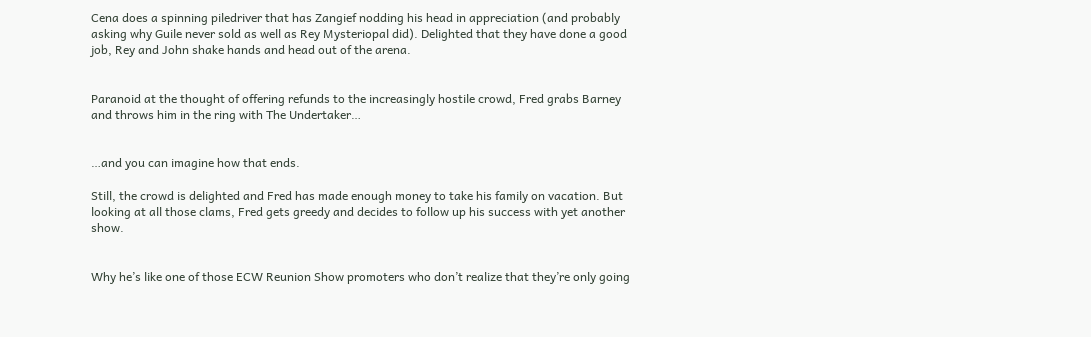Cena does a spinning piledriver that has Zangief nodding his head in appreciation (and probably asking why Guile never sold as well as Rey Mysteriopal did). Delighted that they have done a good job, Rey and John shake hands and head out of the arena.


Paranoid at the thought of offering refunds to the increasingly hostile crowd, Fred grabs Barney and throws him in the ring with The Undertaker…


…and you can imagine how that ends.

Still, the crowd is delighted and Fred has made enough money to take his family on vacation. But looking at all those clams, Fred gets greedy and decides to follow up his success with yet another show.


Why he’s like one of those ECW Reunion Show promoters who don’t realize that they’re only going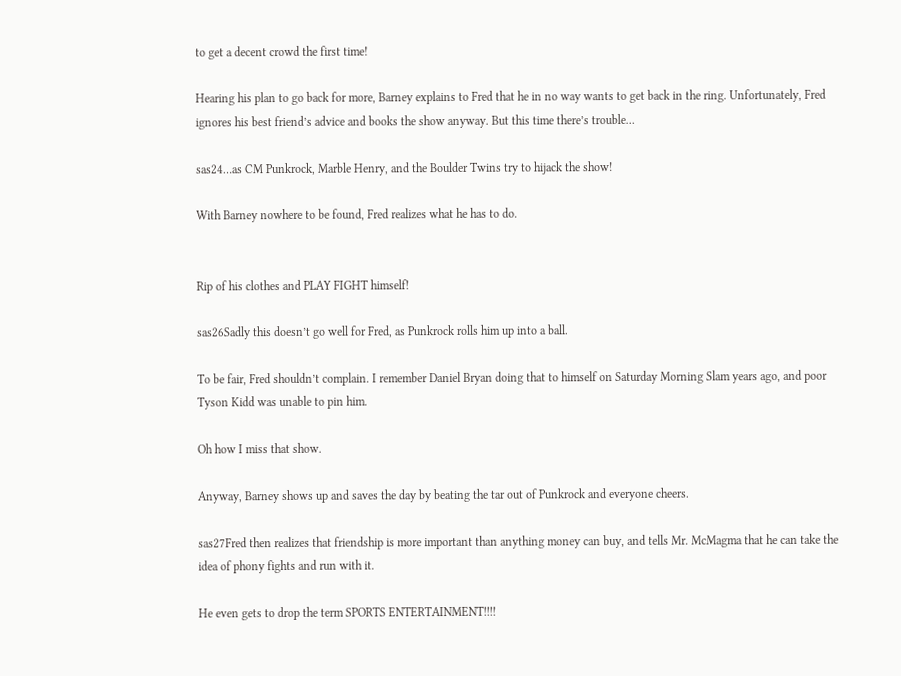to get a decent crowd the first time!

Hearing his plan to go back for more, Barney explains to Fred that he in no way wants to get back in the ring. Unfortunately, Fred ignores his best friend’s advice and books the show anyway. But this time there’s trouble…

sas24…as CM Punkrock, Marble Henry, and the Boulder Twins try to hijack the show!

With Barney nowhere to be found, Fred realizes what he has to do.


Rip of his clothes and PLAY FIGHT himself!

sas26Sadly this doesn’t go well for Fred, as Punkrock rolls him up into a ball.

To be fair, Fred shouldn’t complain. I remember Daniel Bryan doing that to himself on Saturday Morning Slam years ago, and poor Tyson Kidd was unable to pin him.

Oh how I miss that show.

Anyway, Barney shows up and saves the day by beating the tar out of Punkrock and everyone cheers.

sas27Fred then realizes that friendship is more important than anything money can buy, and tells Mr. McMagma that he can take the idea of phony fights and run with it.

He even gets to drop the term SPORTS ENTERTAINMENT!!!!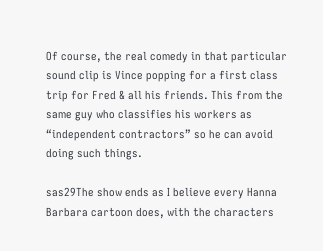Of course, the real comedy in that particular sound clip is Vince popping for a first class trip for Fred & all his friends. This from the same guy who classifies his workers as “independent contractors” so he can avoid doing such things.

sas29The show ends as I believe every Hanna Barbara cartoon does, with the characters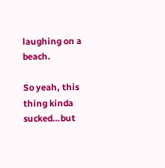laughing on a beach.

So yeah, this thing kinda sucked…but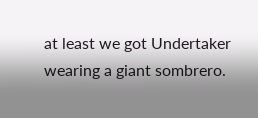at least we got Undertaker wearing a giant sombrero.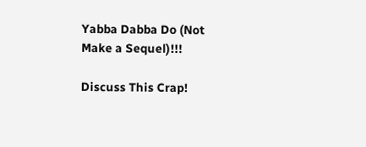Yabba Dabba Do (Not Make a Sequel)!!!

Discuss This Crap!